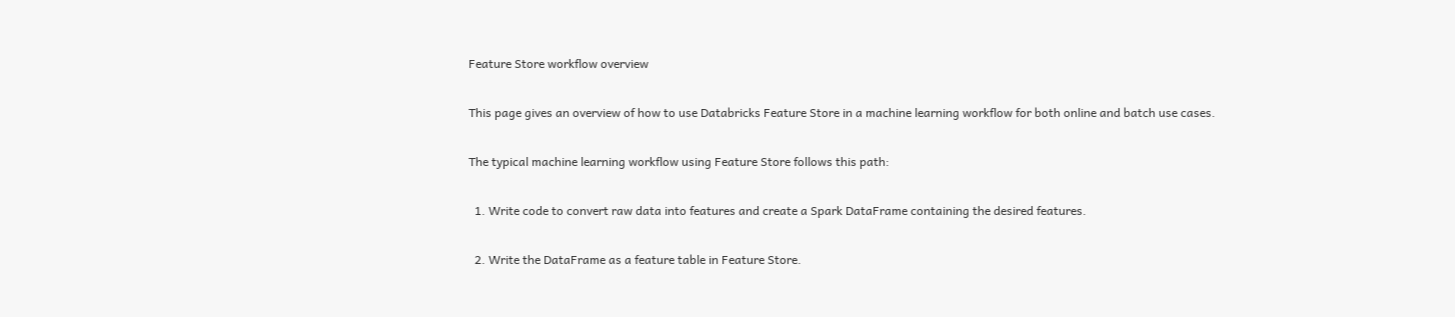Feature Store workflow overview

This page gives an overview of how to use Databricks Feature Store in a machine learning workflow for both online and batch use cases.

The typical machine learning workflow using Feature Store follows this path:

  1. Write code to convert raw data into features and create a Spark DataFrame containing the desired features.

  2. Write the DataFrame as a feature table in Feature Store.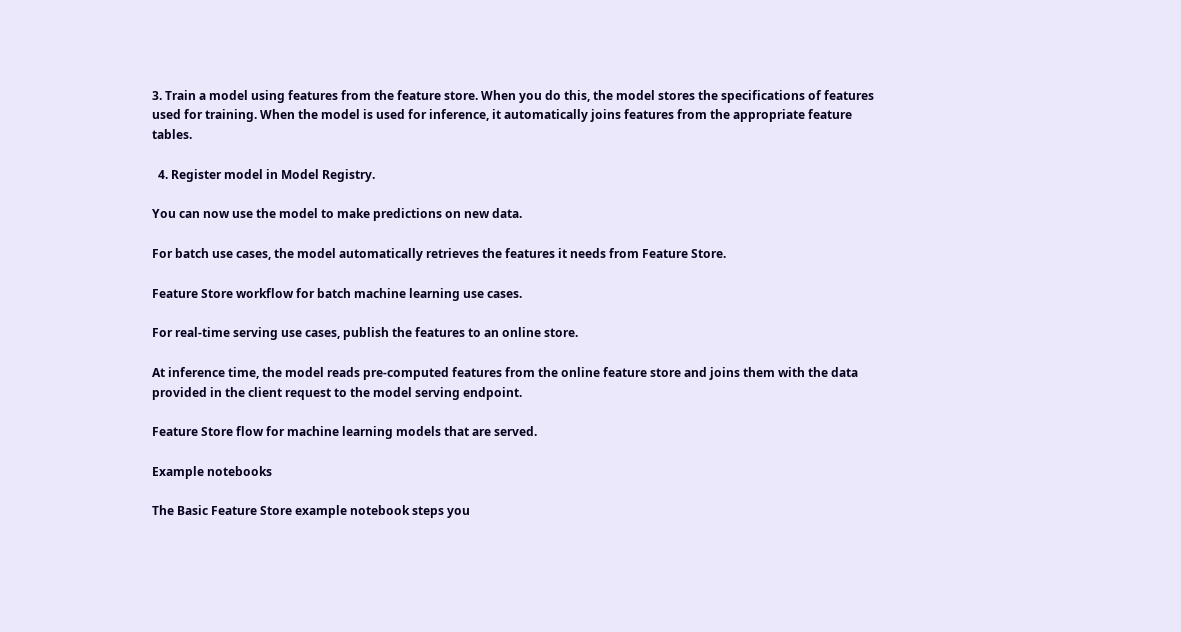3. Train a model using features from the feature store. When you do this, the model stores the specifications of features used for training. When the model is used for inference, it automatically joins features from the appropriate feature tables.

  4. Register model in Model Registry.

You can now use the model to make predictions on new data.

For batch use cases, the model automatically retrieves the features it needs from Feature Store.

Feature Store workflow for batch machine learning use cases.

For real-time serving use cases, publish the features to an online store.

At inference time, the model reads pre-computed features from the online feature store and joins them with the data provided in the client request to the model serving endpoint.

Feature Store flow for machine learning models that are served.

Example notebooks

The Basic Feature Store example notebook steps you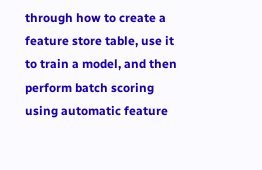through how to create a feature store table, use it to train a model, and then perform batch scoring using automatic feature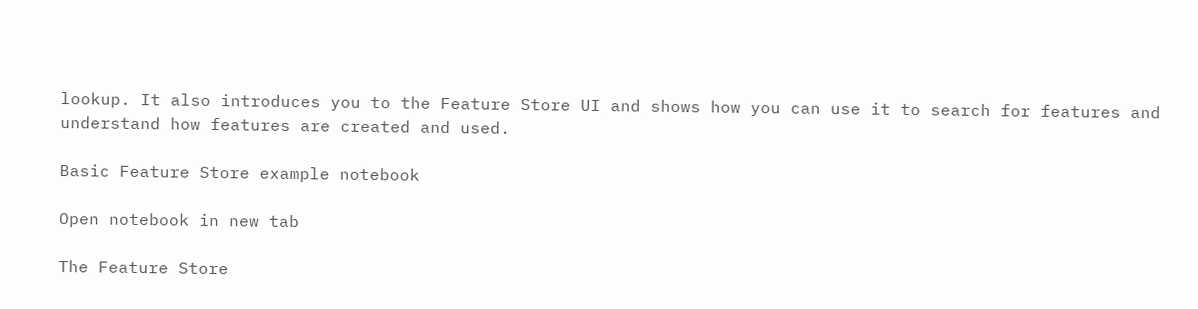lookup. It also introduces you to the Feature Store UI and shows how you can use it to search for features and understand how features are created and used.

Basic Feature Store example notebook

Open notebook in new tab

The Feature Store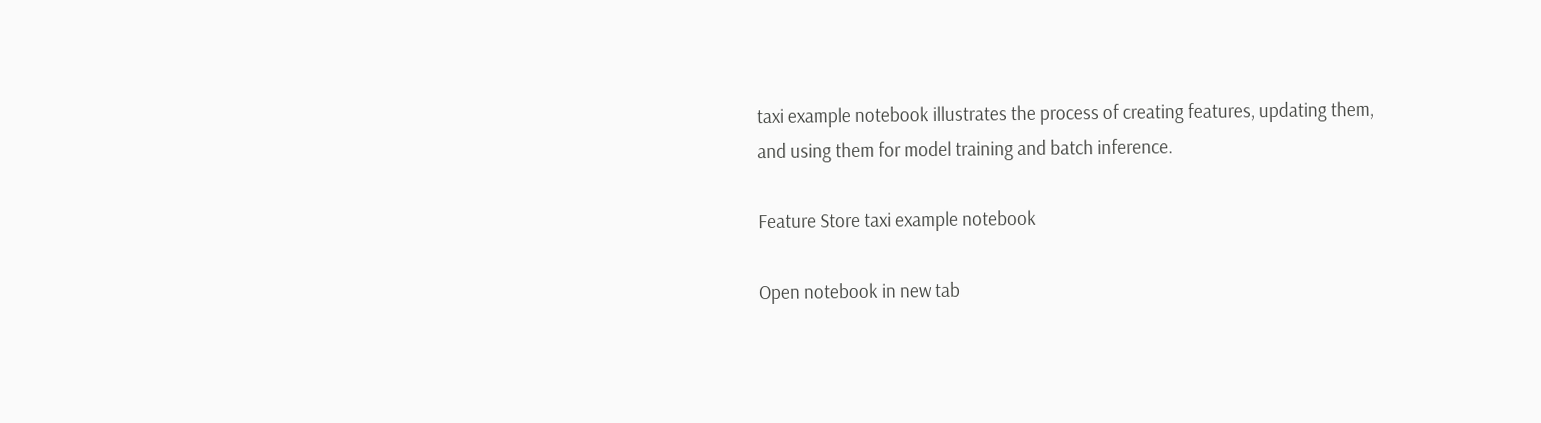taxi example notebook illustrates the process of creating features, updating them, and using them for model training and batch inference.

Feature Store taxi example notebook

Open notebook in new tab